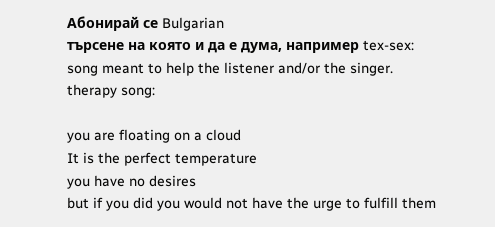Абонирай се Bulgarian
търсене на която и да е дума, например tex-sex:
song meant to help the listener and/or the singer.
therapy song:

you are floating on a cloud
It is the perfect temperature
you have no desires
but if you did you would not have the urge to fulfill them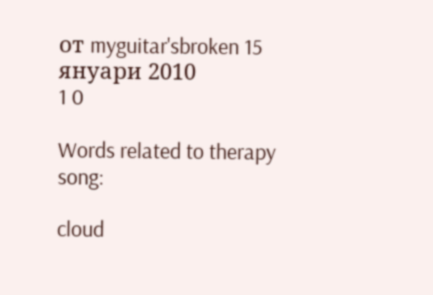от myguitar'sbroken 15 януари 2010
1 0

Words related to therapy song:

cloud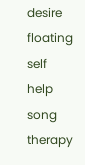desire floating self help song therapy